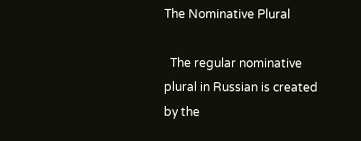The Nominative Plural

  The regular nominative plural in Russian is created by the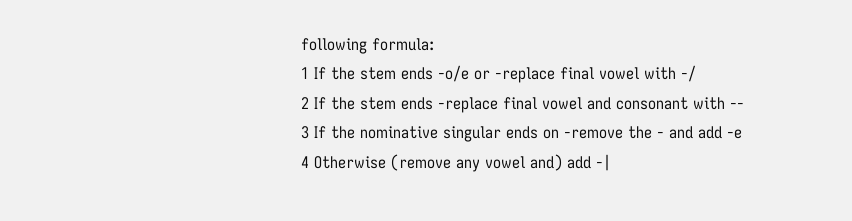following formula:
1 If the stem ends -o/e or -replace final vowel with -/
2 If the stem ends -replace final vowel and consonant with --
3 If the nominative singular ends on -remove the - and add -e
4 Otherwise (remove any vowel and) add -|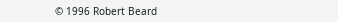© 1996 Robert Beard